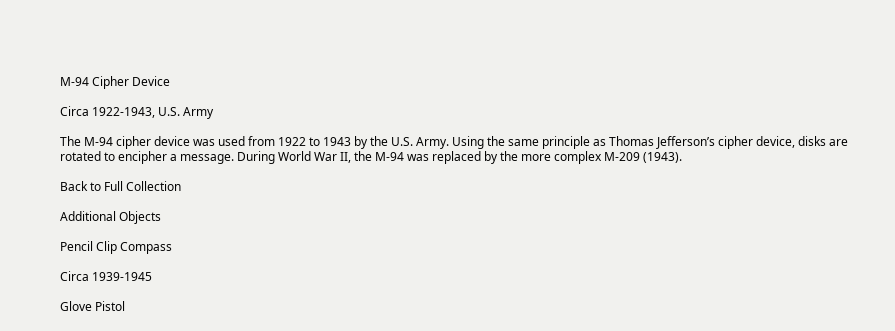M-94 Cipher Device

Circa 1922-1943, U.S. Army

The M-94 cipher device was used from 1922 to 1943 by the U.S. Army. Using the same principle as Thomas Jefferson’s cipher device, disks are rotated to encipher a message. During World War II, the M-94 was replaced by the more complex M-209 (1943).

Back to Full Collection

Additional Objects

Pencil Clip Compass

Circa 1939-1945

Glove Pistol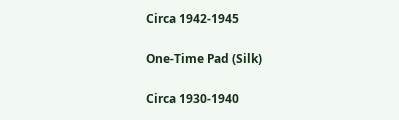Circa 1942-1945

One-Time Pad (Silk)

Circa 1930-1940